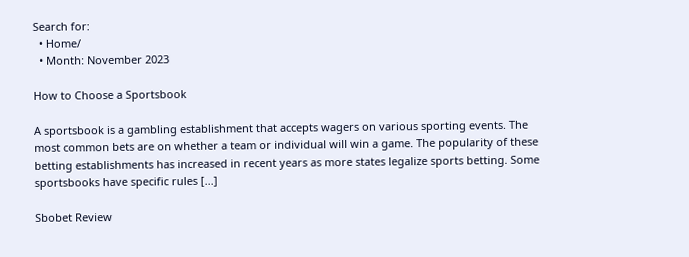Search for:
  • Home/
  • Month: November 2023

How to Choose a Sportsbook

A sportsbook is a gambling establishment that accepts wagers on various sporting events. The most common bets are on whether a team or individual will win a game. The popularity of these betting establishments has increased in recent years as more states legalize sports betting. Some sportsbooks have specific rules [...]

Sbobet Review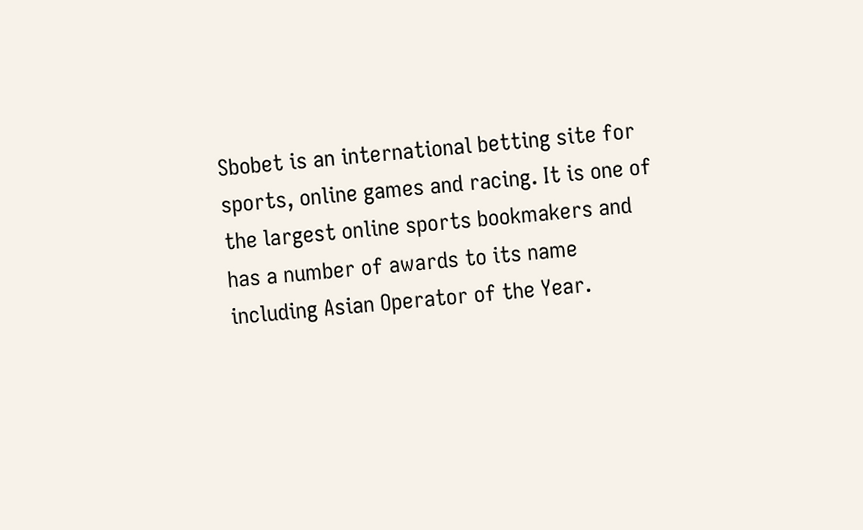Sbobet is an international betting site for sports, online games and racing. It is one of the largest online sports bookmakers and has a number of awards to its name including Asian Operator of the Year.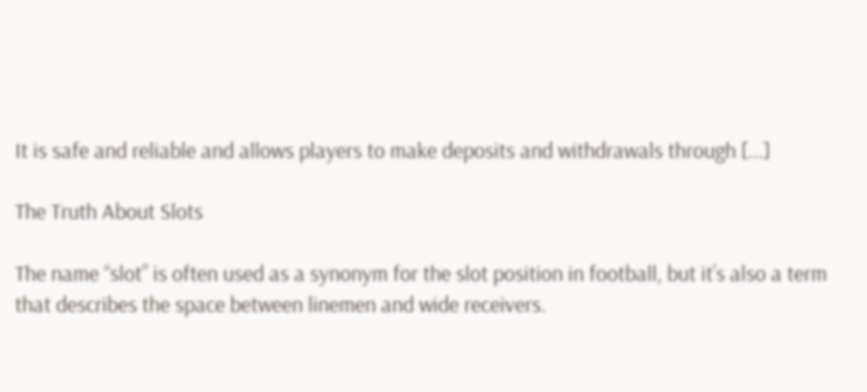It is safe and reliable and allows players to make deposits and withdrawals through [...]

The Truth About Slots

The name “slot” is often used as a synonym for the slot position in football, but it’s also a term that describes the space between linemen and wide receivers.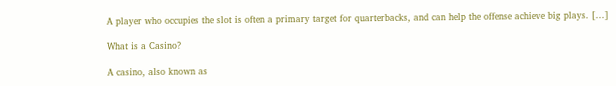A player who occupies the slot is often a primary target for quarterbacks, and can help the offense achieve big plays. [...]

What is a Casino?

A casino, also known as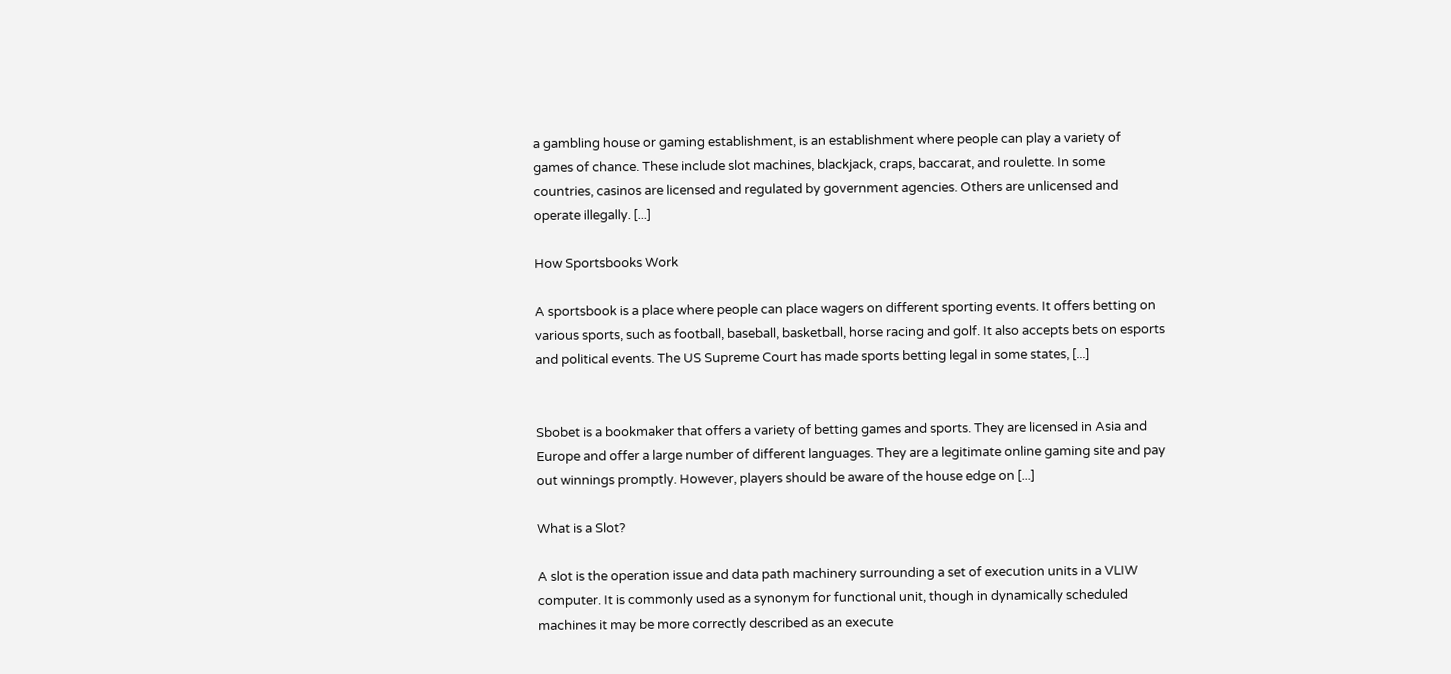a gambling house or gaming establishment, is an establishment where people can play a variety of games of chance. These include slot machines, blackjack, craps, baccarat, and roulette. In some countries, casinos are licensed and regulated by government agencies. Others are unlicensed and operate illegally. [...]

How Sportsbooks Work

A sportsbook is a place where people can place wagers on different sporting events. It offers betting on various sports, such as football, baseball, basketball, horse racing and golf. It also accepts bets on esports and political events. The US Supreme Court has made sports betting legal in some states, [...]


Sbobet is a bookmaker that offers a variety of betting games and sports. They are licensed in Asia and Europe and offer a large number of different languages. They are a legitimate online gaming site and pay out winnings promptly. However, players should be aware of the house edge on [...]

What is a Slot?

A slot is the operation issue and data path machinery surrounding a set of execution units in a VLIW computer. It is commonly used as a synonym for functional unit, though in dynamically scheduled machines it may be more correctly described as an execute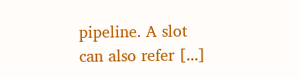pipeline. A slot can also refer [...]